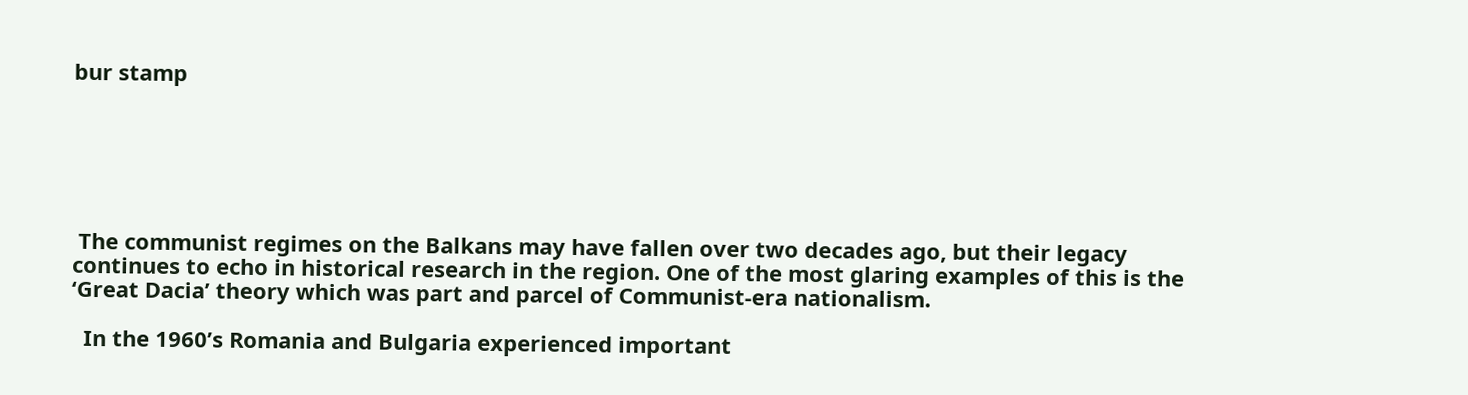bur stamp






 The communist regimes on the Balkans may have fallen over two decades ago, but their legacy continues to echo in historical research in the region. One of the most glaring examples of this is the ‘Great Dacia’ theory which was part and parcel of Communist-era nationalism.

  In the 1960’s Romania and Bulgaria experienced important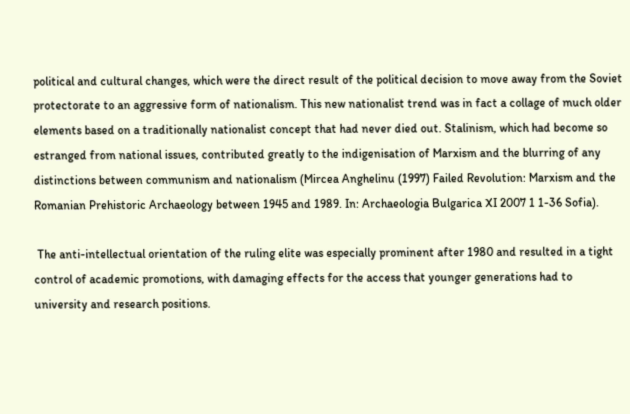political and cultural changes, which were the direct result of the political decision to move away from the Soviet protectorate to an aggressive form of nationalism. This new nationalist trend was in fact a collage of much older elements based on a traditionally nationalist concept that had never died out. Stalinism, which had become so estranged from national issues, contributed greatly to the indigenisation of Marxism and the blurring of any distinctions between communism and nationalism (Mircea Anghelinu (1997) Failed Revolution: Marxism and the Romanian Prehistoric Archaeology between 1945 and 1989. In: Archaeologia Bulgarica XI 2007 1 1-36 Sofia).

 The anti-intellectual orientation of the ruling elite was especially prominent after 1980 and resulted in a tight control of academic promotions, with damaging effects for the access that younger generations had to university and research positions.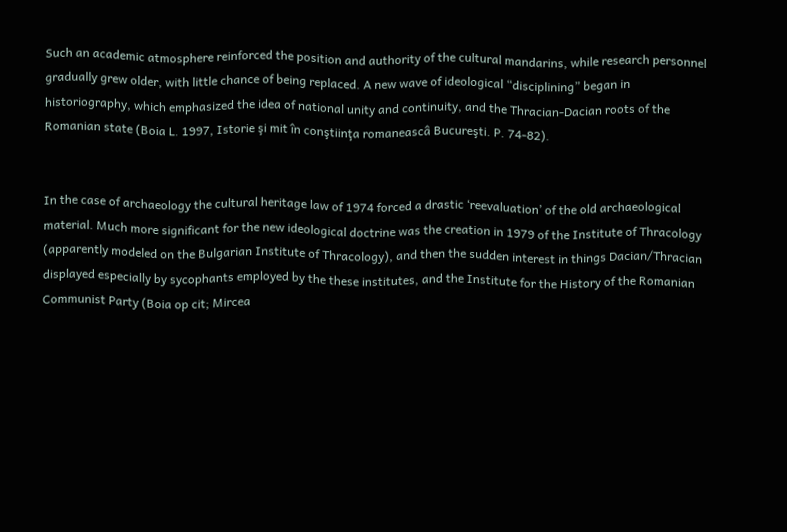Such an academic atmosphere reinforced the position and authority of the cultural mandarins, while research personnel gradually grew older, with little chance of being replaced. A new wave of ideological “disciplining” began in historiography, which emphasized the idea of national unity and continuity, and the Thracian-Dacian roots of the Romanian state (Boia L. 1997, Istorie şi mit în conştiinţa romaneascâ Bucureşti. P. 74-82).


In the case of archaeology the cultural heritage law of 1974 forced a drastic ‘reevaluation’ of the old archaeological material. Much more significant for the new ideological doctrine was the creation in 1979 of the Institute of Thracology (apparently modeled on the Bulgarian Institute of Thracology), and then the sudden interest in things Dacian/Thracian displayed especially by sycophants employed by the these institutes, and the Institute for the History of the Romanian Communist Party (Boia op cit; Mircea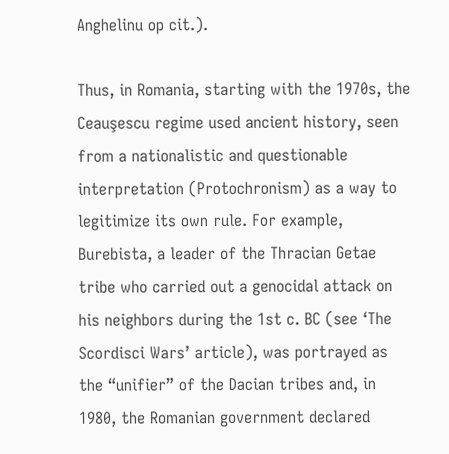Anghelinu op cit.).

Thus, in Romania, starting with the 1970s, the Ceauşescu regime used ancient history, seen from a nationalistic and questionable interpretation (Protochronism) as a way to legitimize its own rule. For example, Burebista, a leader of the Thracian Getae tribe who carried out a genocidal attack on his neighbors during the 1st c. BC (see ‘The Scordisci Wars’ article), was portrayed as the “unifier” of the Dacian tribes and, in 1980, the Romanian government declared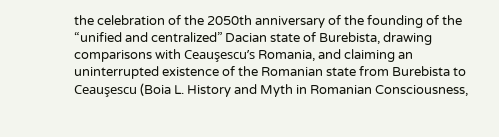the celebration of the 2050th anniversary of the founding of the “unified and centralized” Dacian state of Burebista, drawing comparisons with Ceauşescu’s Romania, and claiming an uninterrupted existence of the Romanian state from Burebista to Ceauşescu (Boia L. History and Myth in Romanian Consciousness,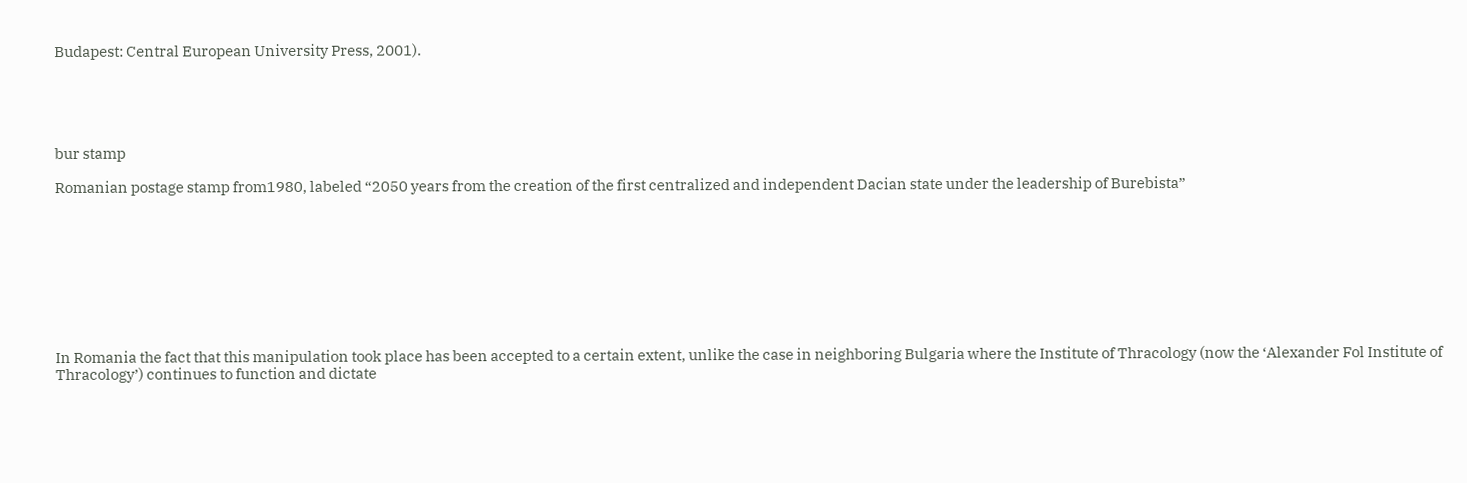Budapest: Central European University Press, 2001).





bur stamp

Romanian postage stamp from1980, labeled “2050 years from the creation of the first centralized and independent Dacian state under the leadership of Burebista”









In Romania the fact that this manipulation took place has been accepted to a certain extent, unlike the case in neighboring Bulgaria where the Institute of Thracology (now the ‘Alexander Fol Institute of Thracology’) continues to function and dictate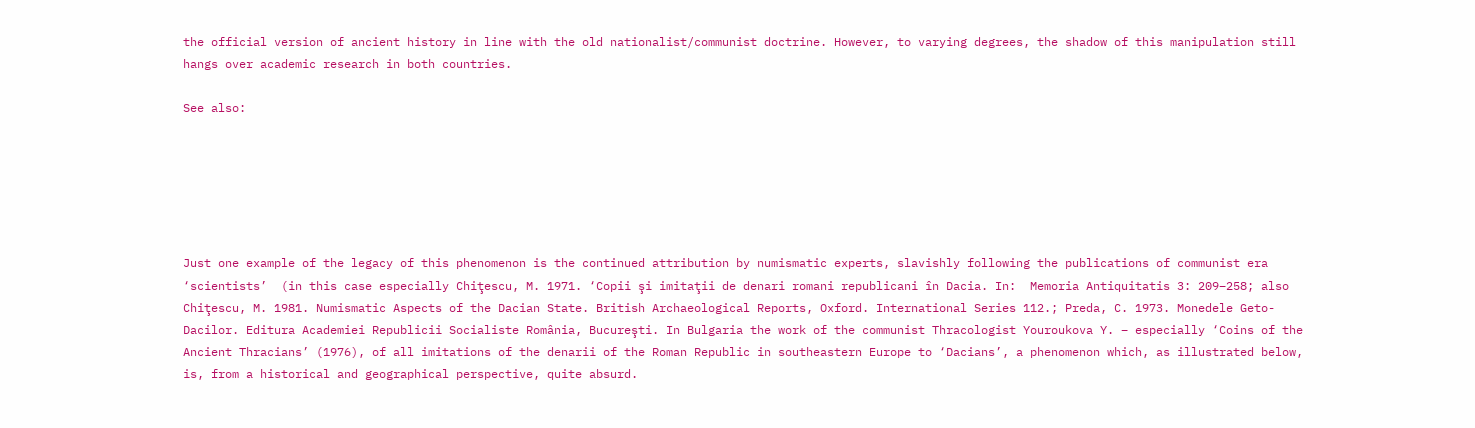the official version of ancient history in line with the old nationalist/communist doctrine. However, to varying degrees, the shadow of this manipulation still hangs over academic research in both countries.

See also:






Just one example of the legacy of this phenomenon is the continued attribution by numismatic experts, slavishly following the publications of communist era ‘scientists’  (in this case especially Chiţescu, M. 1971. ‘Copii şi imitaţii de denari romani republicani în Dacia. In:  Memoria Antiquitatis 3: 209–258; also Chiţescu, M. 1981. Numismatic Aspects of the Dacian State. British Archaeological Reports, Oxford. International Series 112.; Preda, C. 1973. Monedele Geto-Dacilor. Editura Academiei Republicii Socialiste România, Bucureşti. In Bulgaria the work of the communist Thracologist Youroukova Y. – especially ‘Coins of the Ancient Thracians’ (1976), of all imitations of the denarii of the Roman Republic in southeastern Europe to ‘Dacians’, a phenomenon which, as illustrated below, is, from a historical and geographical perspective, quite absurd.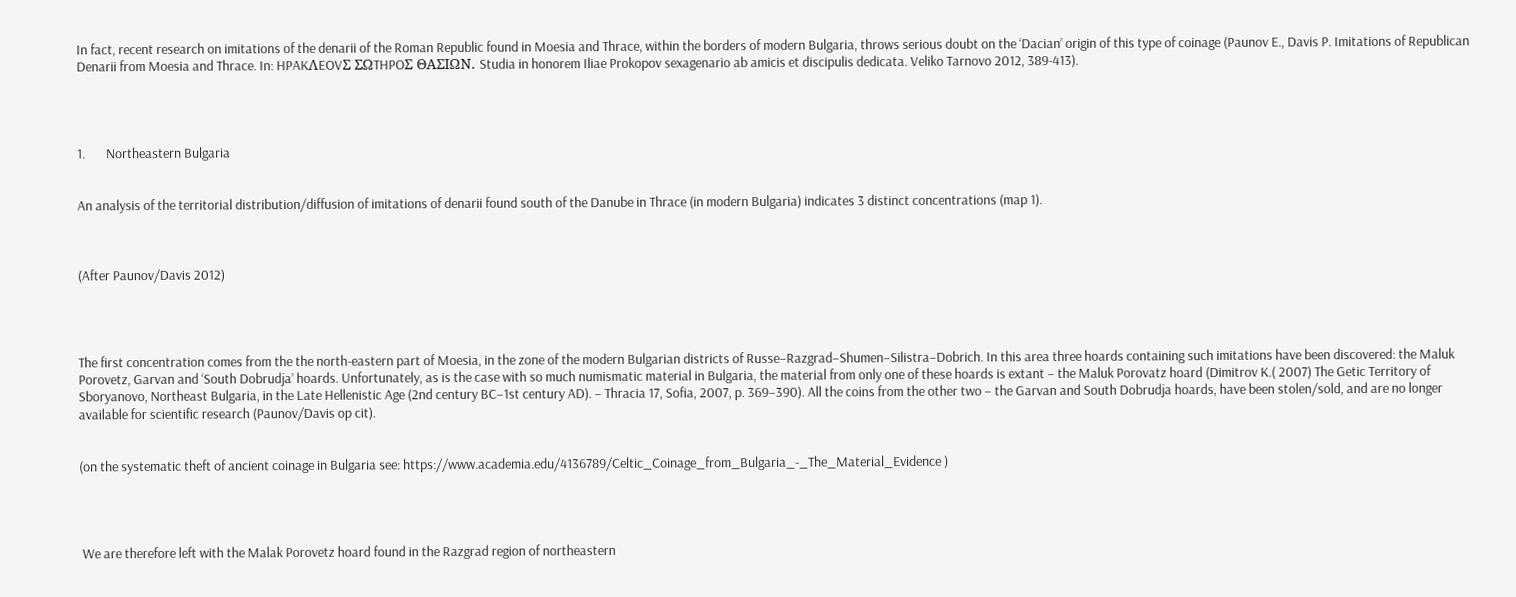In fact, recent research on imitations of the denarii of the Roman Republic found in Moesia and Thrace, within the borders of modern Bulgaria, throws serious doubt on the ‘Dacian’ origin of this type of coinage (Paunov E., Davis P. Imitations of Republican Denarii from Moesia and Thrace. In: HPAKΛEOVΣ ΣΩTHPOΣ ΘAΣIΩN. Studia in honorem Iliae Prokopov sexagenario ab amicis et discipulis dedicata. Veliko Tarnovo 2012, 389-413).




1.       Northeastern Bulgaria


An analysis of the territorial distribution/diffusion of imitations of denarii found south of the Danube in Thrace (in modern Bulgaria) indicates 3 distinct concentrations (map 1).



(After Paunov/Davis 2012)




The first concentration comes from the the north-eastern part of Moesia, in the zone of the modern Bulgarian districts of Russe–Razgrad–Shumen–Silistra–Dobrich. In this area three hoards containing such imitations have been discovered: the Maluk Porovetz, Garvan and ‘South Dobrudja’ hoards. Unfortunately, as is the case with so much numismatic material in Bulgaria, the material from only one of these hoards is extant – the Maluk Porovatz hoard (Dimitrov K.( 2007) The Getic Territory of Sboryanovo, Northeast Bulgaria, in the Late Hellenistic Age (2nd century BC–1st century AD). – Thracia 17, Sofia, 2007, p. 369–390). All the coins from the other two – the Garvan and South Dobrudja hoards, have been stolen/sold, and are no longer available for scientific research (Paunov/Davis op cit).


(on the systematic theft of ancient coinage in Bulgaria see: https://www.academia.edu/4136789/Celtic_Coinage_from_Bulgaria_-_The_Material_Evidence )




 We are therefore left with the Malak Porovetz hoard found in the Razgrad region of northeastern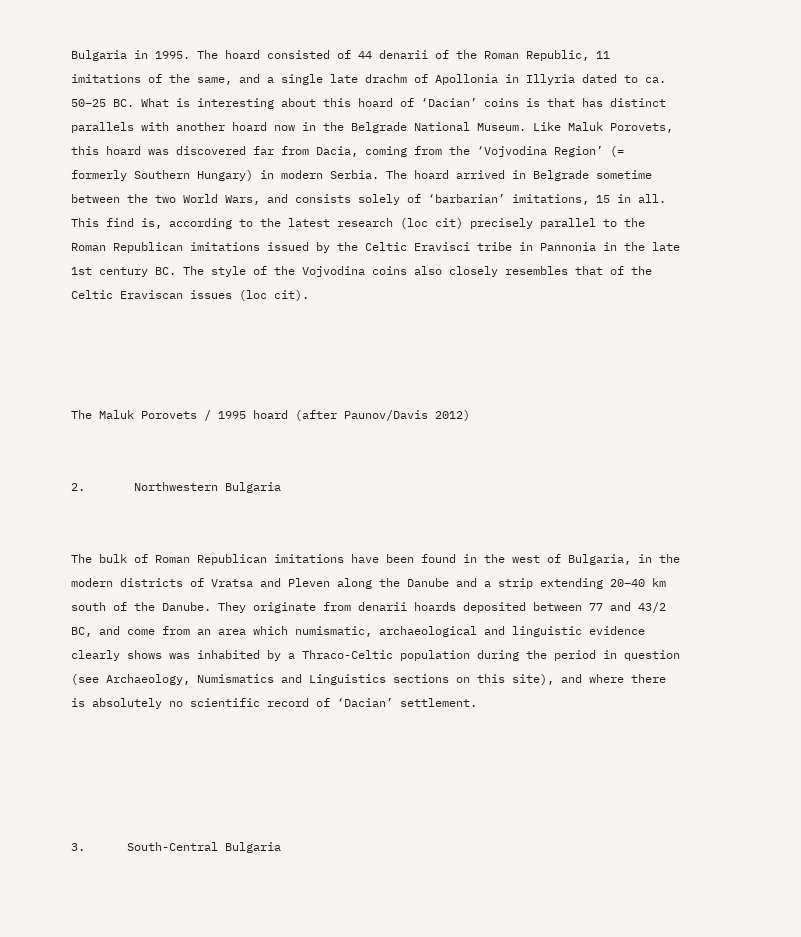Bulgaria in 1995. The hoard consisted of 44 denarii of the Roman Republic, 11 imitations of the same, and a single late drachm of Apollonia in Illyria dated to ca. 50–25 BC. What is interesting about this hoard of ‘Dacian’ coins is that has distinct parallels with another hoard now in the Belgrade National Museum. Like Maluk Porovets, this hoard was discovered far from Dacia, coming from the ‘Vojvodina Region’ (= formerly Southern Hungary) in modern Serbia. The hoard arrived in Belgrade sometime between the two World Wars, and consists solely of ‘barbarian’ imitations, 15 in all. This find is, according to the latest research (loc cit) precisely parallel to the Roman Republican imitations issued by the Celtic Eravisci tribe in Pannonia in the late 1st century BC. The style of the Vojvodina coins also closely resembles that of the Celtic Eraviscan issues (loc cit).




The Maluk Porovets / 1995 hoard (after Paunov/Davis 2012)


2.       Northwestern Bulgaria


The bulk of Roman Republican imitations have been found in the west of Bulgaria, in the modern districts of Vratsa and Pleven along the Danube and a strip extending 20–40 km south of the Danube. They originate from denarii hoards deposited between 77 and 43/2 BC, and come from an area which numismatic, archaeological and linguistic evidence clearly shows was inhabited by a Thraco-Celtic population during the period in question (see Archaeology, Numismatics and Linguistics sections on this site), and where there is absolutely no scientific record of ‘Dacian’ settlement.





3.      South-Central Bulgaria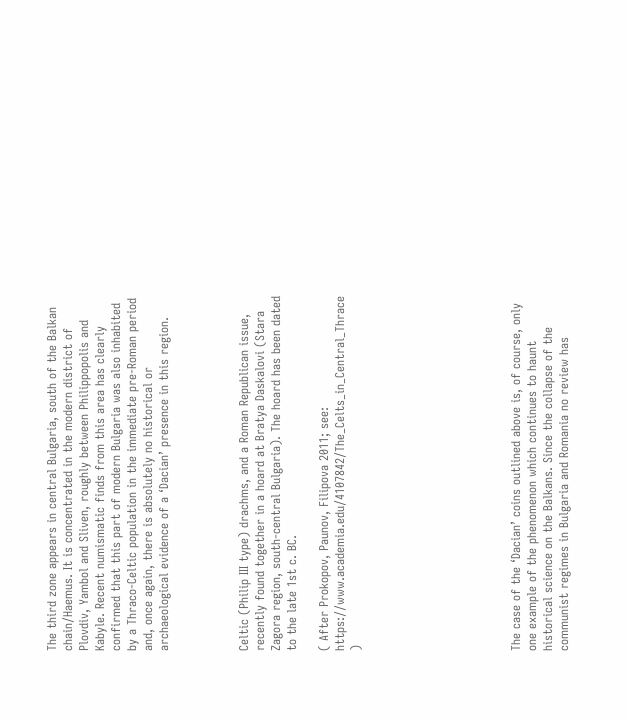The third zone appears in central Bulgaria, south of the Balkan chain/Haemus. It is concentrated in the modern district of Plovdiv, Yambol and Sliven, roughly between Philippopolis and Kabyle. Recent numismatic finds from this area has clearly confirmed that this part of modern Bulgaria was also inhabited by a Thraco-Celtic population in the immediate pre-Roman period and, once again, there is absolutely no historical or archaeological evidence of a ‘Dacian’ presence in this region.




Celtic (Philip III type) drachms, and a Roman Republican issue, recently found together in a hoard at Bratya Daskalovi (Stara Zagora region, south-central Bulgaria). The hoard has been dated to the late 1st c. BC.

( After Prokopov, Paunov, Filipova 2011; see: https://www.academia.edu/4107842/The_Celts_in_Central_Thrace )









The case of the ‘Dacian’ coins outlined above is, of course, only one example of the phenomenon which continues to haunt historical science on the Balkans. Since the collapse of the communist regimes in Bulgaria and Romania no review has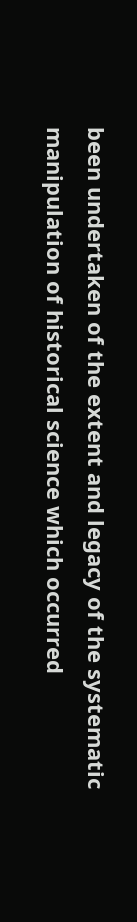been undertaken of the extent and legacy of the systematic manipulation of historical science which occurred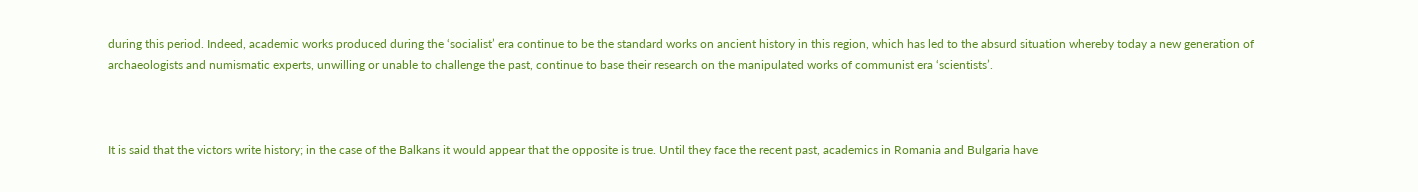during this period. Indeed, academic works produced during the ‘socialist’ era continue to be the standard works on ancient history in this region, which has led to the absurd situation whereby today a new generation of archaeologists and numismatic experts, unwilling or unable to challenge the past, continue to base their research on the manipulated works of communist era ‘scientists’.



It is said that the victors write history; in the case of the Balkans it would appear that the opposite is true. Until they face the recent past, academics in Romania and Bulgaria have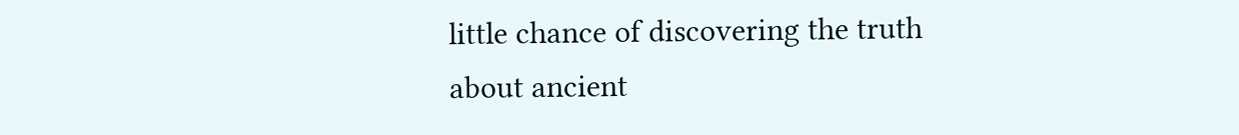little chance of discovering the truth about ancient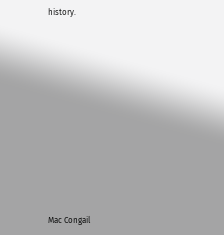history.












Mac Congail